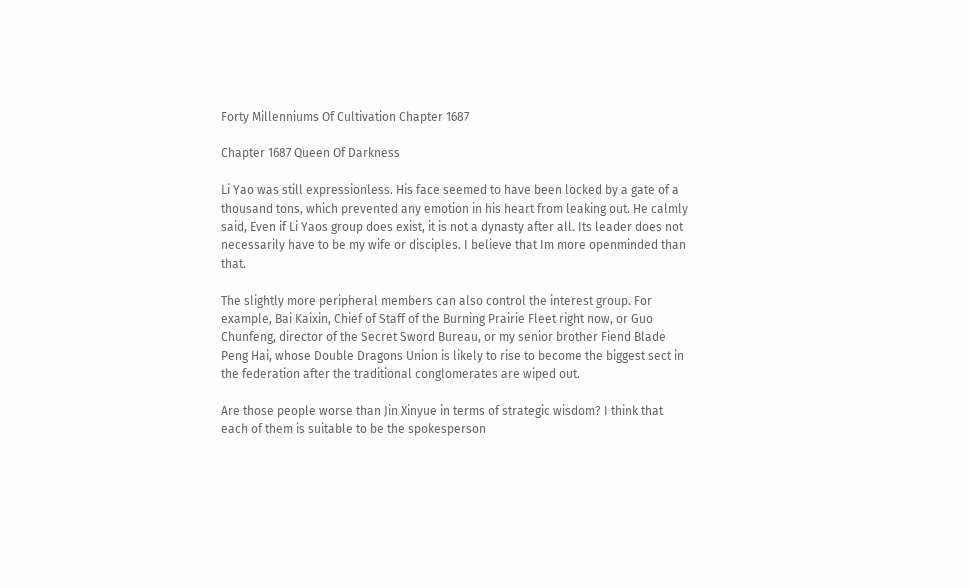Forty Millenniums Of Cultivation Chapter 1687

Chapter 1687 Queen Of Darkness

Li Yao was still expressionless. His face seemed to have been locked by a gate of a thousand tons, which prevented any emotion in his heart from leaking out. He calmly said, Even if Li Yaos group does exist, it is not a dynasty after all. Its leader does not necessarily have to be my wife or disciples. I believe that Im more openminded than that.

The slightly more peripheral members can also control the interest group. For example, Bai Kaixin, Chief of Staff of the Burning Prairie Fleet right now, or Guo Chunfeng, director of the Secret Sword Bureau, or my senior brother Fiend Blade Peng Hai, whose Double Dragons Union is likely to rise to become the biggest sect in the federation after the traditional conglomerates are wiped out.

Are those people worse than Jin Xinyue in terms of strategic wisdom? I think that each of them is suitable to be the spokesperson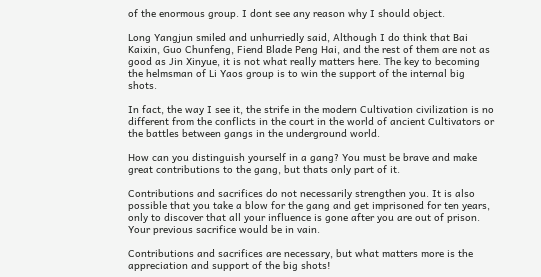of the enormous group. I dont see any reason why I should object.

Long Yangjun smiled and unhurriedly said, Although I do think that Bai Kaixin, Guo Chunfeng, Fiend Blade Peng Hai, and the rest of them are not as good as Jin Xinyue, it is not what really matters here. The key to becoming the helmsman of Li Yaos group is to win the support of the internal big shots.

In fact, the way I see it, the strife in the modern Cultivation civilization is no different from the conflicts in the court in the world of ancient Cultivators or the battles between gangs in the underground world.

How can you distinguish yourself in a gang? You must be brave and make great contributions to the gang, but thats only part of it.

Contributions and sacrifices do not necessarily strengthen you. It is also possible that you take a blow for the gang and get imprisoned for ten years, only to discover that all your influence is gone after you are out of prison. Your previous sacrifice would be in vain.

Contributions and sacrifices are necessary, but what matters more is the appreciation and support of the big shots!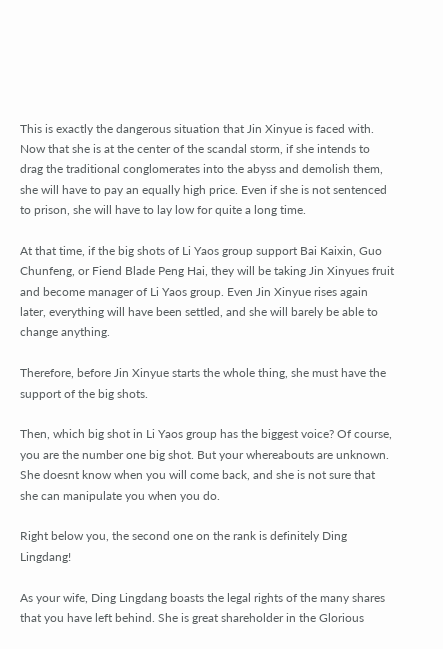This is exactly the dangerous situation that Jin Xinyue is faced with. Now that she is at the center of the scandal storm, if she intends to drag the traditional conglomerates into the abyss and demolish them, she will have to pay an equally high price. Even if she is not sentenced to prison, she will have to lay low for quite a long time.

At that time, if the big shots of Li Yaos group support Bai Kaixin, Guo Chunfeng, or Fiend Blade Peng Hai, they will be taking Jin Xinyues fruit and become manager of Li Yaos group. Even Jin Xinyue rises again later, everything will have been settled, and she will barely be able to change anything.

Therefore, before Jin Xinyue starts the whole thing, she must have the support of the big shots.

Then, which big shot in Li Yaos group has the biggest voice? Of course, you are the number one big shot. But your whereabouts are unknown. She doesnt know when you will come back, and she is not sure that she can manipulate you when you do.

Right below you, the second one on the rank is definitely Ding Lingdang!

As your wife, Ding Lingdang boasts the legal rights of the many shares that you have left behind. She is great shareholder in the Glorious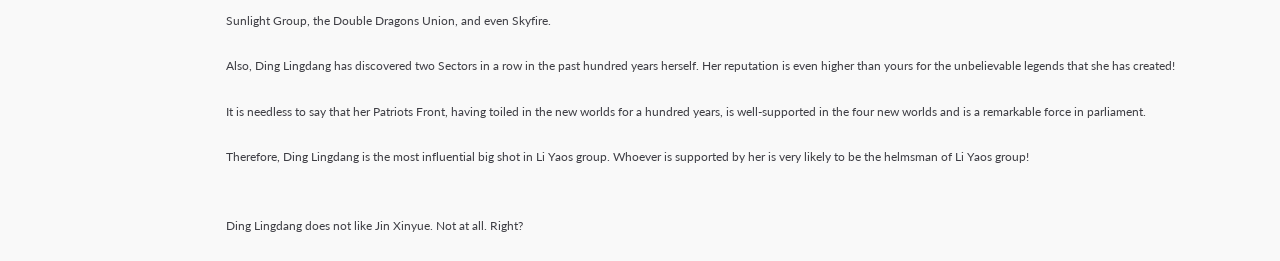Sunlight Group, the Double Dragons Union, and even Skyfire.

Also, Ding Lingdang has discovered two Sectors in a row in the past hundred years herself. Her reputation is even higher than yours for the unbelievable legends that she has created!

It is needless to say that her Patriots Front, having toiled in the new worlds for a hundred years, is well-supported in the four new worlds and is a remarkable force in parliament.

Therefore, Ding Lingdang is the most influential big shot in Li Yaos group. Whoever is supported by her is very likely to be the helmsman of Li Yaos group!


Ding Lingdang does not like Jin Xinyue. Not at all. Right?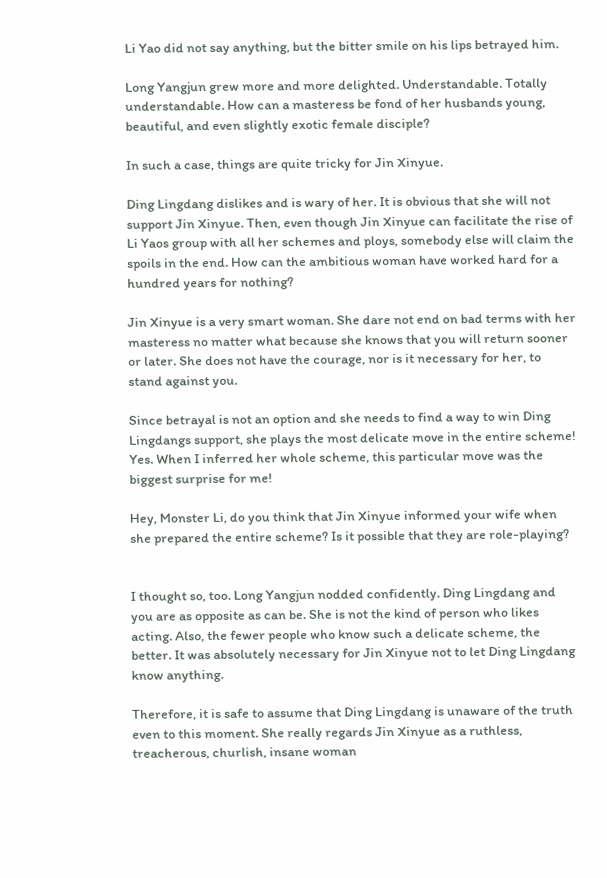Li Yao did not say anything, but the bitter smile on his lips betrayed him.

Long Yangjun grew more and more delighted. Understandable. Totally understandable. How can a masteress be fond of her husbands young, beautiful, and even slightly exotic female disciple?

In such a case, things are quite tricky for Jin Xinyue.

Ding Lingdang dislikes and is wary of her. It is obvious that she will not support Jin Xinyue. Then, even though Jin Xinyue can facilitate the rise of Li Yaos group with all her schemes and ploys, somebody else will claim the spoils in the end. How can the ambitious woman have worked hard for a hundred years for nothing?

Jin Xinyue is a very smart woman. She dare not end on bad terms with her masteress no matter what because she knows that you will return sooner or later. She does not have the courage, nor is it necessary for her, to stand against you.

Since betrayal is not an option and she needs to find a way to win Ding Lingdangs support, she plays the most delicate move in the entire scheme! Yes. When I inferred her whole scheme, this particular move was the biggest surprise for me!

Hey, Monster Li, do you think that Jin Xinyue informed your wife when she prepared the entire scheme? Is it possible that they are role-playing?


I thought so, too. Long Yangjun nodded confidently. Ding Lingdang and you are as opposite as can be. She is not the kind of person who likes acting. Also, the fewer people who know such a delicate scheme, the better. It was absolutely necessary for Jin Xinyue not to let Ding Lingdang know anything.

Therefore, it is safe to assume that Ding Lingdang is unaware of the truth even to this moment. She really regards Jin Xinyue as a ruthless, treacherous, churlish, insane woman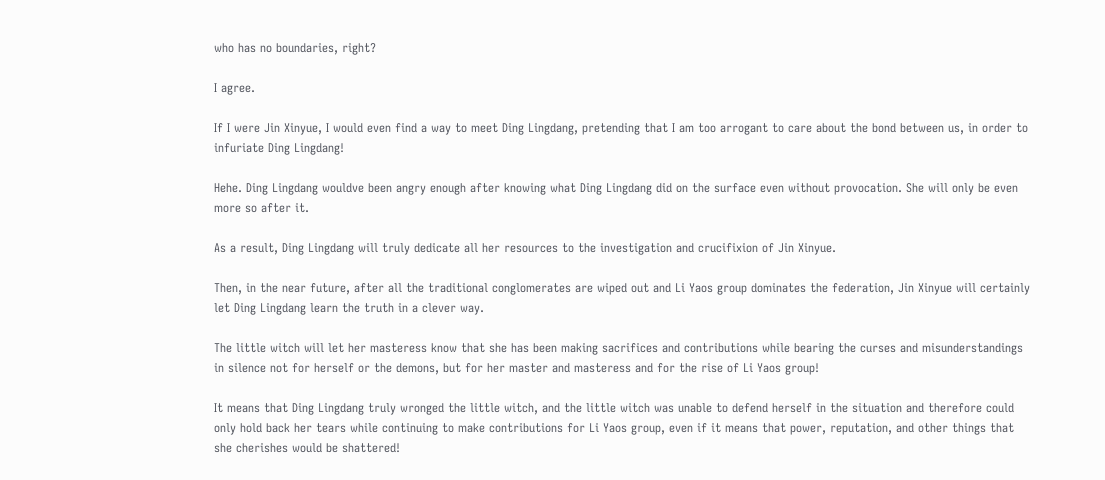who has no boundaries, right?

I agree.

If I were Jin Xinyue, I would even find a way to meet Ding Lingdang, pretending that I am too arrogant to care about the bond between us, in order to infuriate Ding Lingdang!

Hehe. Ding Lingdang wouldve been angry enough after knowing what Ding Lingdang did on the surface even without provocation. She will only be even more so after it.

As a result, Ding Lingdang will truly dedicate all her resources to the investigation and crucifixion of Jin Xinyue.

Then, in the near future, after all the traditional conglomerates are wiped out and Li Yaos group dominates the federation, Jin Xinyue will certainly let Ding Lingdang learn the truth in a clever way.

The little witch will let her masteress know that she has been making sacrifices and contributions while bearing the curses and misunderstandings in silence not for herself or the demons, but for her master and masteress and for the rise of Li Yaos group!

It means that Ding Lingdang truly wronged the little witch, and the little witch was unable to defend herself in the situation and therefore could only hold back her tears while continuing to make contributions for Li Yaos group, even if it means that power, reputation, and other things that she cherishes would be shattered!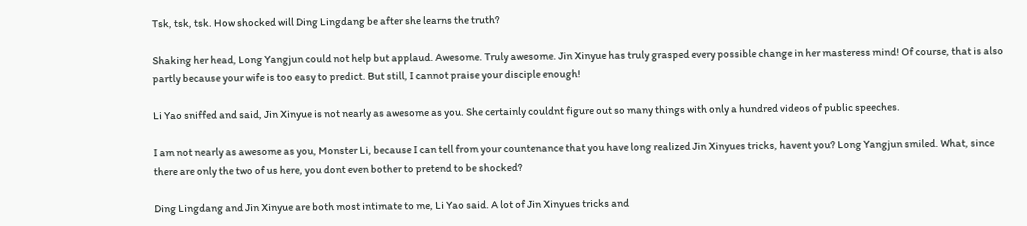Tsk, tsk, tsk. How shocked will Ding Lingdang be after she learns the truth?

Shaking her head, Long Yangjun could not help but applaud. Awesome. Truly awesome. Jin Xinyue has truly grasped every possible change in her masteress mind! Of course, that is also partly because your wife is too easy to predict. But still, I cannot praise your disciple enough!

Li Yao sniffed and said, Jin Xinyue is not nearly as awesome as you. She certainly couldnt figure out so many things with only a hundred videos of public speeches.

I am not nearly as awesome as you, Monster Li, because I can tell from your countenance that you have long realized Jin Xinyues tricks, havent you? Long Yangjun smiled. What, since there are only the two of us here, you dont even bother to pretend to be shocked?

Ding Lingdang and Jin Xinyue are both most intimate to me, Li Yao said. A lot of Jin Xinyues tricks and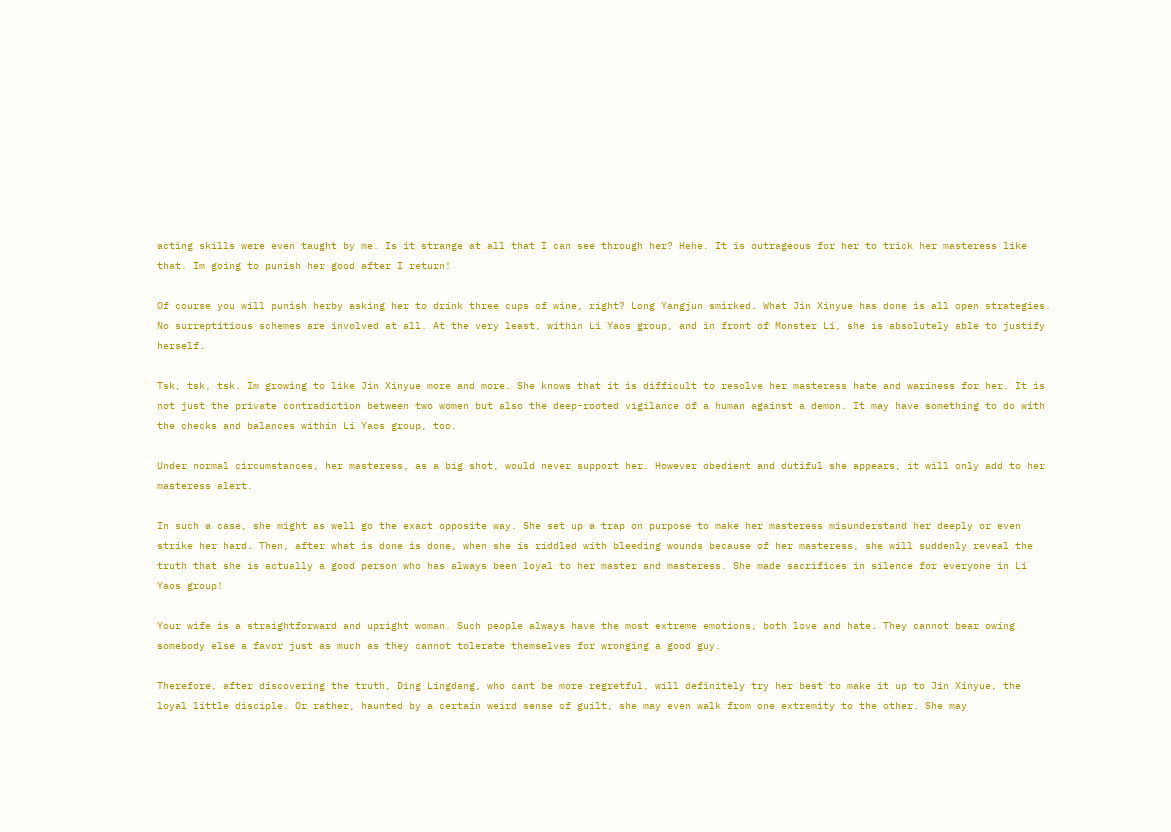acting skills were even taught by me. Is it strange at all that I can see through her? Hehe. It is outrageous for her to trick her masteress like that. Im going to punish her good after I return!

Of course you will punish herby asking her to drink three cups of wine, right? Long Yangjun smirked. What Jin Xinyue has done is all open strategies. No surreptitious schemes are involved at all. At the very least, within Li Yaos group, and in front of Monster Li, she is absolutely able to justify herself.

Tsk, tsk, tsk. Im growing to like Jin Xinyue more and more. She knows that it is difficult to resolve her masteress hate and wariness for her. It is not just the private contradiction between two women but also the deep-rooted vigilance of a human against a demon. It may have something to do with the checks and balances within Li Yaos group, too.

Under normal circumstances, her masteress, as a big shot, would never support her. However obedient and dutiful she appears, it will only add to her masteress alert.

In such a case, she might as well go the exact opposite way. She set up a trap on purpose to make her masteress misunderstand her deeply or even strike her hard. Then, after what is done is done, when she is riddled with bleeding wounds because of her masteress, she will suddenly reveal the truth that she is actually a good person who has always been loyal to her master and masteress. She made sacrifices in silence for everyone in Li Yaos group!

Your wife is a straightforward and upright woman. Such people always have the most extreme emotions, both love and hate. They cannot bear owing somebody else a favor just as much as they cannot tolerate themselves for wronging a good guy.

Therefore, after discovering the truth, Ding Lingdang, who cant be more regretful, will definitely try her best to make it up to Jin Xinyue, the loyal little disciple. Or rather, haunted by a certain weird sense of guilt, she may even walk from one extremity to the other. She may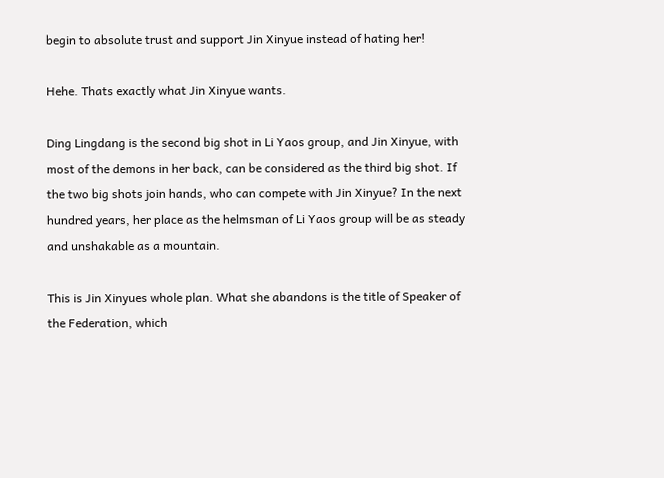begin to absolute trust and support Jin Xinyue instead of hating her!

Hehe. Thats exactly what Jin Xinyue wants.

Ding Lingdang is the second big shot in Li Yaos group, and Jin Xinyue, with most of the demons in her back, can be considered as the third big shot. If the two big shots join hands, who can compete with Jin Xinyue? In the next hundred years, her place as the helmsman of Li Yaos group will be as steady and unshakable as a mountain.

This is Jin Xinyues whole plan. What she abandons is the title of Speaker of the Federation, which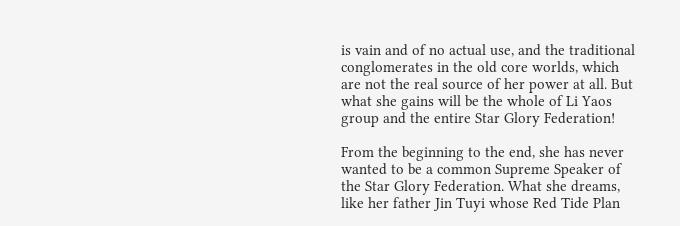is vain and of no actual use, and the traditional conglomerates in the old core worlds, which are not the real source of her power at all. But what she gains will be the whole of Li Yaos group and the entire Star Glory Federation!

From the beginning to the end, she has never wanted to be a common Supreme Speaker of the Star Glory Federation. What she dreams, like her father Jin Tuyi whose Red Tide Plan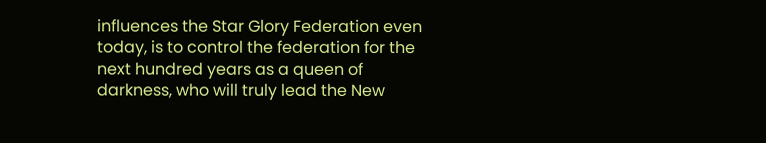influences the Star Glory Federation even today, is to control the federation for the next hundred years as a queen of darkness, who will truly lead the New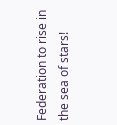Federation to rise in the sea of stars!